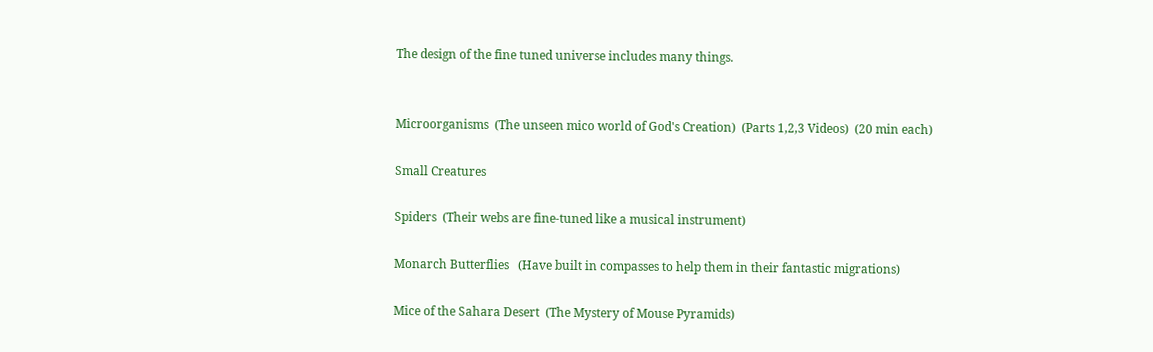The design of the fine tuned universe includes many things.


Microorganisms  (The unseen mico world of God's Creation)  (Parts 1,2,3 Videos)  (20 min each)

Small Creatures

Spiders  (Their webs are fine-tuned like a musical instrument)

Monarch Butterflies   (Have built in compasses to help them in their fantastic migrations)

Mice of the Sahara Desert  (The Mystery of Mouse Pyramids)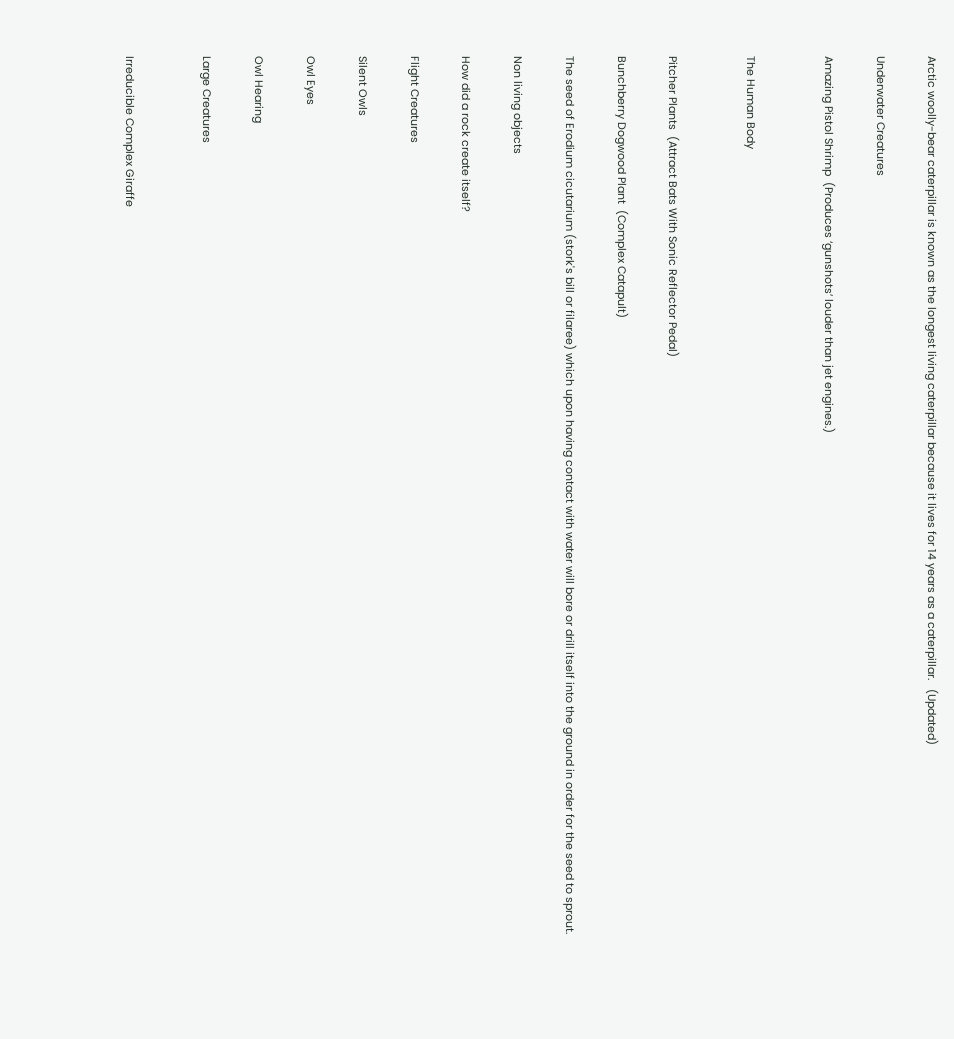Arctic woolly-bear caterpillar is known as the longest living caterpillar because it lives for 14 years as a caterpillar.   (Updated)

Underwater Creatures

Amazing Pistol Shrimp  (Produces ‘gunshots’ louder than jet engines.)


The Human Body


Pitcher Plants  (Attract Bats With Sonic Reflector Pedal)

Bunchberry Dogwood Plant  (Complex Catapult)

The seed of Erodium cicutarium (stork's bill or filaree) which upon having contact with water will bore or drill itself into the ground in order for the seed to sprout.

Non living objects

How did a rock create itself?

Flight Creatures

Silent Owls

Owl Eyes

Owl Hearing

Large Creatures


Irreducible Complex Giraffe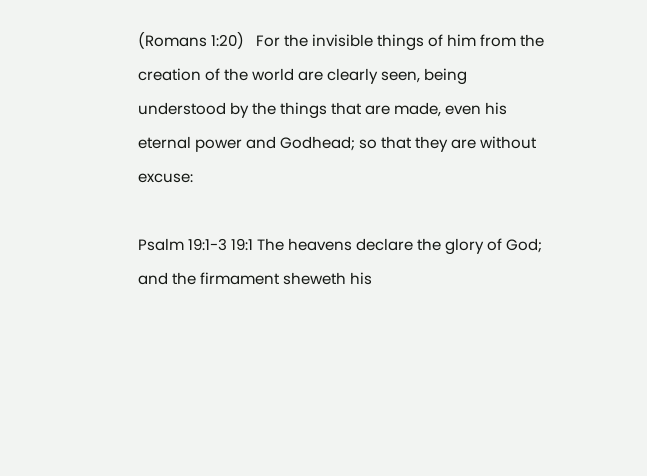(Romans 1:20)   For the invisible things of him from the creation of the world are clearly seen, being understood by the things that are made, even his eternal power and Godhead; so that they are without excuse:

Psalm 19:1-3 19:1 The heavens declare the glory of God; and the firmament sheweth his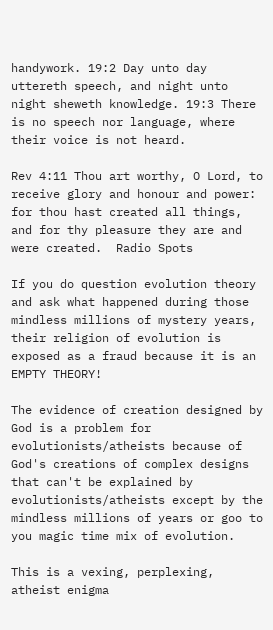handywork. 19:2 Day unto day uttereth speech, and night unto night sheweth knowledge. 19:3 There is no speech nor language, where their voice is not heard.

Rev 4:11 Thou art worthy, O Lord, to receive glory and honour and power: for thou hast created all things, and for thy pleasure they are and were created.  Radio Spots

If you do question evolution theory and ask what happened during those mindless millions of mystery years, their religion of evolution is exposed as a fraud because it is an EMPTY THEORY!

The evidence of creation designed by God is a problem for evolutionists/atheists because of  God's creations of complex designs that can't be explained by evolutionists/atheists except by the mindless millions of years or goo to you magic time mix of evolution.

This is a vexing, perplexing, atheist enigma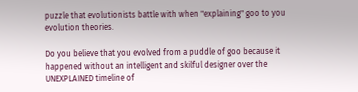puzzle that evolutionists battle with when "explaining" goo to you evolution theories.

Do you believe that you evolved from a puddle of goo because it happened without an intelligent and skilful designer over the UNEXPLAINED timeline of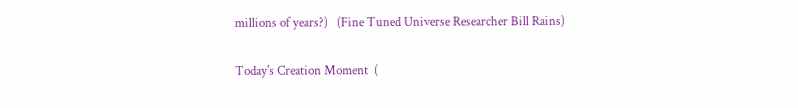millions of years?)   (Fine Tuned Universe Researcher Bill Rains)

Today's Creation Moment  (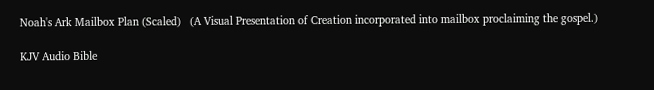Noah's Ark Mailbox Plan (Scaled)   (A Visual Presentation of Creation incorporated into mailbox proclaiming the gospel.)

KJV Audio Bible